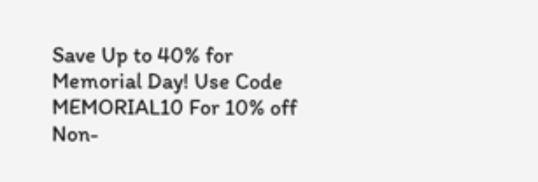Save Up to 40% for Memorial Day! Use Code MEMORIAL10 For 10% off Non-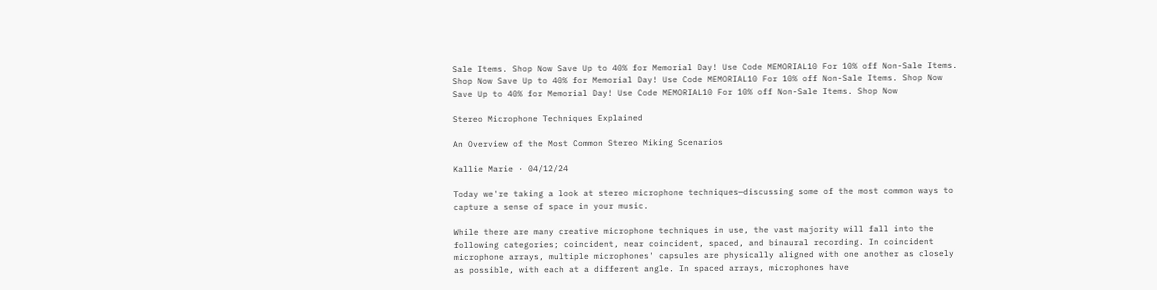Sale Items. Shop Now Save Up to 40% for Memorial Day! Use Code MEMORIAL10 For 10% off Non-Sale Items. Shop Now Save Up to 40% for Memorial Day! Use Code MEMORIAL10 For 10% off Non-Sale Items. Shop Now Save Up to 40% for Memorial Day! Use Code MEMORIAL10 For 10% off Non-Sale Items. Shop Now

Stereo Microphone Techniques Explained

An Overview of the Most Common Stereo Miking Scenarios

Kallie Marie · 04/12/24

Today we're taking a look at stereo microphone techniques—discussing some of the most common ways to capture a sense of space in your music.

While there are many creative microphone techniques in use, the vast majority will fall into the following categories; coincident, near coincident, spaced, and binaural recording. In coincident microphone arrays, multiple microphones' capsules are physically aligned with one another as closely as possible, with each at a different angle. In spaced arrays, microphones have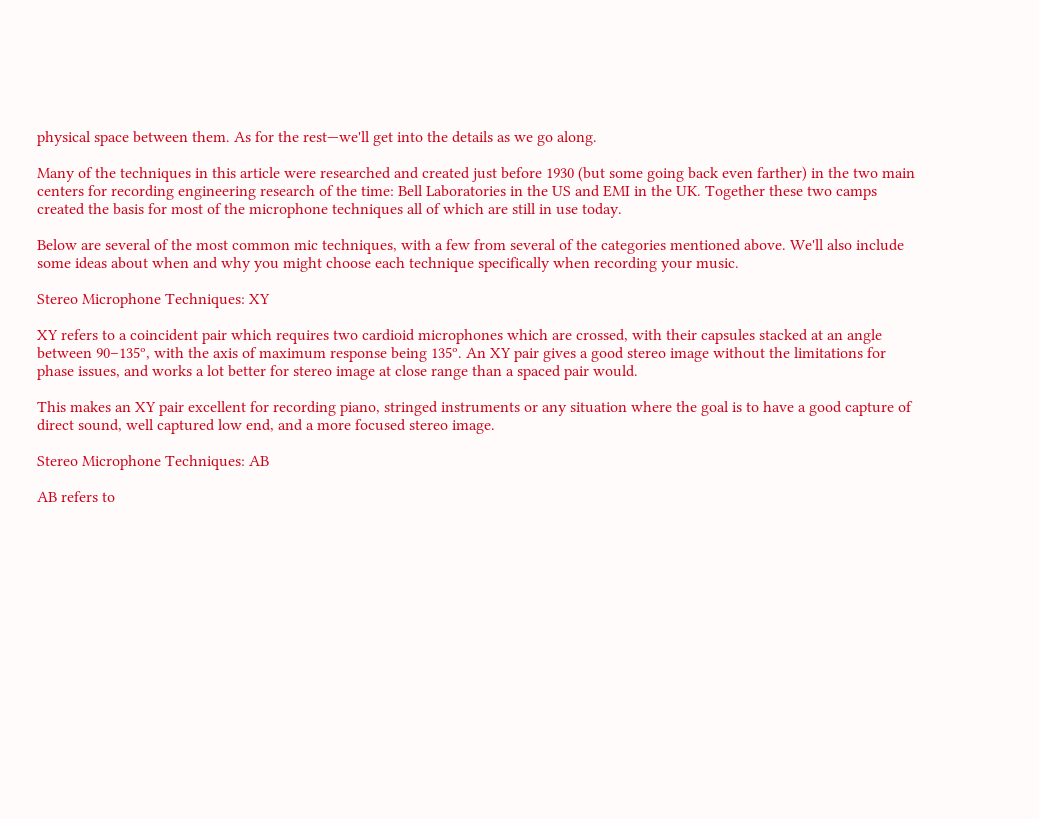physical space between them. As for the rest—we'll get into the details as we go along.

Many of the techniques in this article were researched and created just before 1930 (but some going back even farther) in the two main centers for recording engineering research of the time: Bell Laboratories in the US and EMI in the UK. Together these two camps created the basis for most of the microphone techniques all of which are still in use today.

Below are several of the most common mic techniques, with a few from several of the categories mentioned above. We'll also include some ideas about when and why you might choose each technique specifically when recording your music.

Stereo Microphone Techniques: XY

XY refers to a coincident pair which requires two cardioid microphones which are crossed, with their capsules stacked at an angle between 90–135º, with the axis of maximum response being 135º. An XY pair gives a good stereo image without the limitations for phase issues, and works a lot better for stereo image at close range than a spaced pair would.

This makes an XY pair excellent for recording piano, stringed instruments or any situation where the goal is to have a good capture of direct sound, well captured low end, and a more focused stereo image.

Stereo Microphone Techniques: AB

AB refers to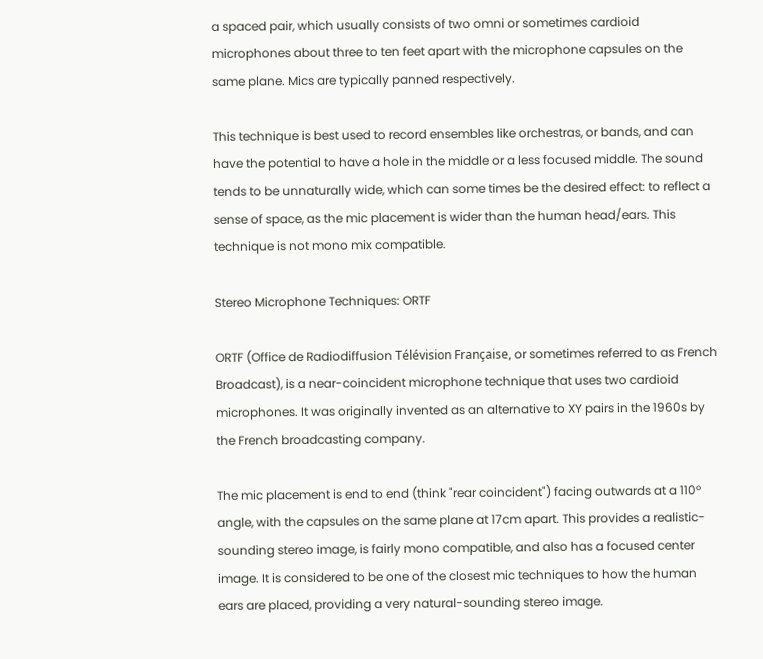a spaced pair, which usually consists of two omni or sometimes cardioid microphones about three to ten feet apart with the microphone capsules on the same plane. Mics are typically panned respectively.

This technique is best used to record ensembles like orchestras, or bands, and can have the potential to have a hole in the middle or a less focused middle. The sound tends to be unnaturally wide, which can some times be the desired effect: to reflect a sense of space, as the mic placement is wider than the human head/ears. This technique is not mono mix compatible.

Stereo Microphone Techniques: ORTF

ORTF (Office de Radiodiffusion Télévision Française, or sometimes referred to as French Broadcast), is a near-coincident microphone technique that uses two cardioid microphones. It was originally invented as an alternative to XY pairs in the 1960s by the French broadcasting company.

The mic placement is end to end (think "rear coincident") facing outwards at a 110º angle, with the capsules on the same plane at 17cm apart. This provides a realistic-sounding stereo image, is fairly mono compatible, and also has a focused center image. It is considered to be one of the closest mic techniques to how the human ears are placed, providing a very natural-sounding stereo image.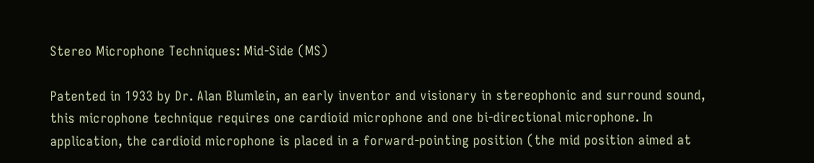Stereo Microphone Techniques: Mid-Side (MS)

Patented in 1933 by Dr. Alan Blumlein, an early inventor and visionary in stereophonic and surround sound, this microphone technique requires one cardioid microphone and one bi-directional microphone. In application, the cardioid microphone is placed in a forward-pointing position (the mid position aimed at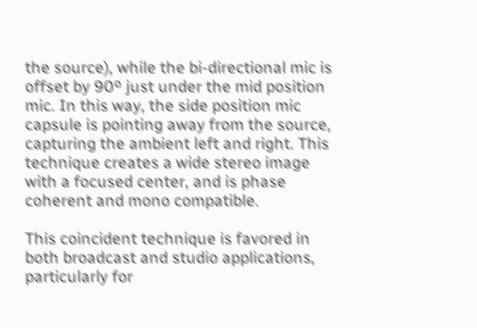the source), while the bi-directional mic is offset by 90º just under the mid position mic. In this way, the side position mic capsule is pointing away from the source, capturing the ambient left and right. This technique creates a wide stereo image with a focused center, and is phase coherent and mono compatible.

This coincident technique is favored in both broadcast and studio applications, particularly for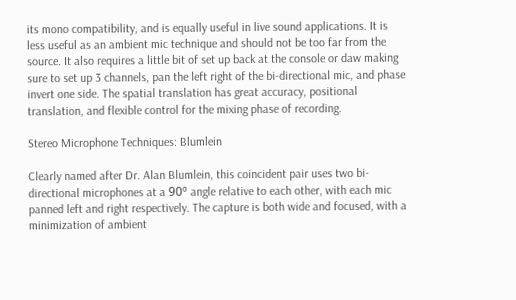its mono compatibility, and is equally useful in live sound applications. It is less useful as an ambient mic technique and should not be too far from the source. It also requires a little bit of set up back at the console or daw making sure to set up 3 channels, pan the left right of the bi-directional mic, and phase invert one side. The spatial translation has great accuracy, positional translation, and flexible control for the mixing phase of recording.

Stereo Microphone Techniques: Blumlein

Clearly named after Dr. Alan Blumlein, this coincident pair uses two bi-directional microphones at a 90º angle relative to each other, with each mic panned left and right respectively. The capture is both wide and focused, with a minimization of ambient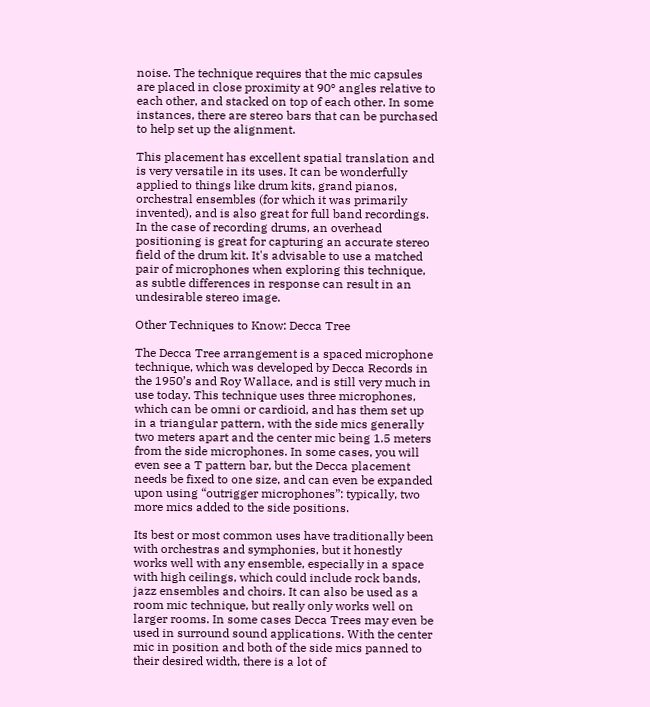noise. The technique requires that the mic capsules are placed in close proximity at 90º angles relative to each other, and stacked on top of each other. In some instances, there are stereo bars that can be purchased to help set up the alignment.

This placement has excellent spatial translation and is very versatile in its uses. It can be wonderfully applied to things like drum kits, grand pianos, orchestral ensembles (for which it was primarily invented), and is also great for full band recordings. In the case of recording drums, an overhead positioning is great for capturing an accurate stereo field of the drum kit. It's advisable to use a matched pair of microphones when exploring this technique, as subtle differences in response can result in an undesirable stereo image.

Other Techniques to Know: Decca Tree

The Decca Tree arrangement is a spaced microphone technique, which was developed by Decca Records in the 1950’s and Roy Wallace, and is still very much in use today. This technique uses three microphones, which can be omni or cardioid, and has them set up in a triangular pattern, with the side mics generally two meters apart and the center mic being 1.5 meters from the side microphones. In some cases, you will even see a T pattern bar, but the Decca placement needs be fixed to one size, and can even be expanded upon using “outrigger microphones”: typically, two more mics added to the side positions.

Its best or most common uses have traditionally been with orchestras and symphonies, but it honestly works well with any ensemble, especially in a space with high ceilings, which could include rock bands, jazz ensembles and choirs. It can also be used as a room mic technique, but really only works well on larger rooms. In some cases Decca Trees may even be used in surround sound applications. With the center mic in position and both of the side mics panned to their desired width, there is a lot of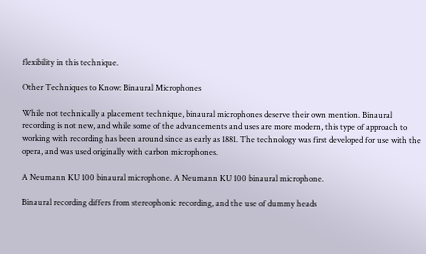flexibility in this technique.

Other Techniques to Know: Binaural Microphones

While not technically a placement technique, binaural microphones deserve their own mention. Binaural recording is not new, and while some of the advancements and uses are more modern, this type of approach to working with recording has been around since as early as 1881. The technology was first developed for use with the opera, and was used originally with carbon microphones.

A Neumann KU 100 binaural microphone. A Neumann KU 100 binaural microphone.

Binaural recording differs from stereophonic recording, and the use of dummy heads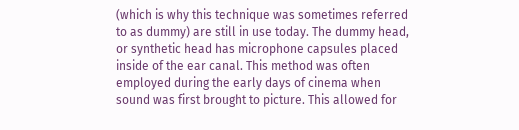(which is why this technique was sometimes referred to as dummy) are still in use today. The dummy head, or synthetic head has microphone capsules placed inside of the ear canal. This method was often employed during the early days of cinema when sound was first brought to picture. This allowed for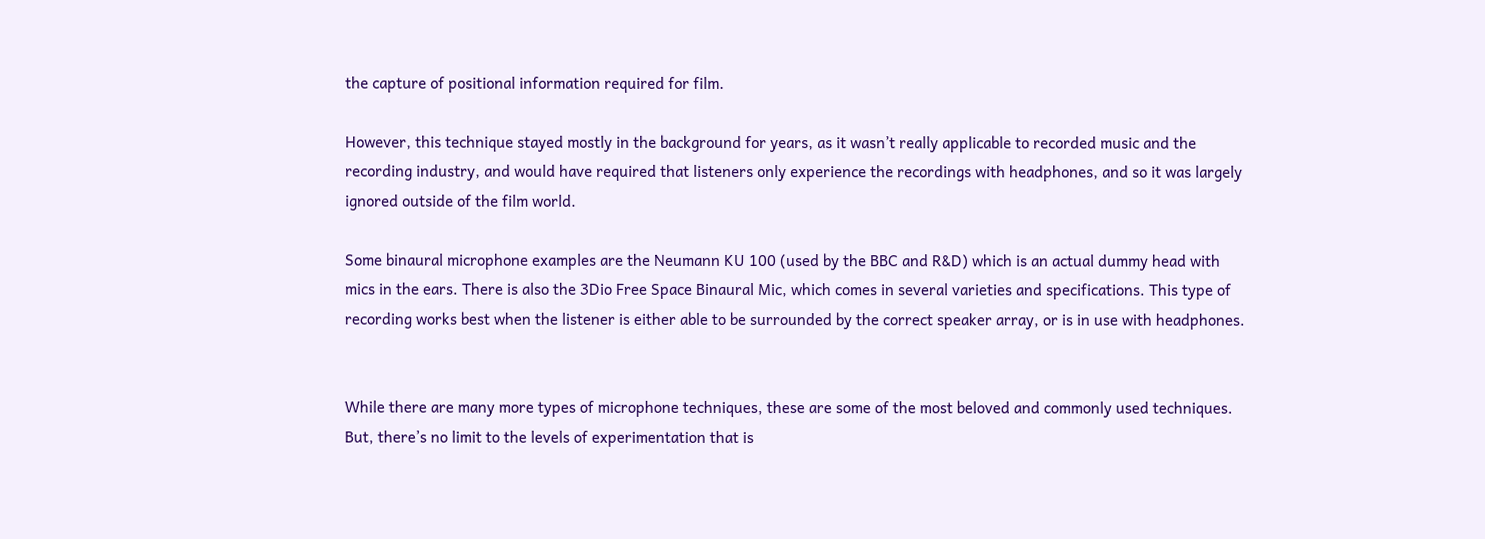the capture of positional information required for film.

However, this technique stayed mostly in the background for years, as it wasn’t really applicable to recorded music and the recording industry, and would have required that listeners only experience the recordings with headphones, and so it was largely ignored outside of the film world.

Some binaural microphone examples are the Neumann KU 100 (used by the BBC and R&D) which is an actual dummy head with mics in the ears. There is also the 3Dio Free Space Binaural Mic, which comes in several varieties and specifications. This type of recording works best when the listener is either able to be surrounded by the correct speaker array, or is in use with headphones.


While there are many more types of microphone techniques, these are some of the most beloved and commonly used techniques. But, there’s no limit to the levels of experimentation that is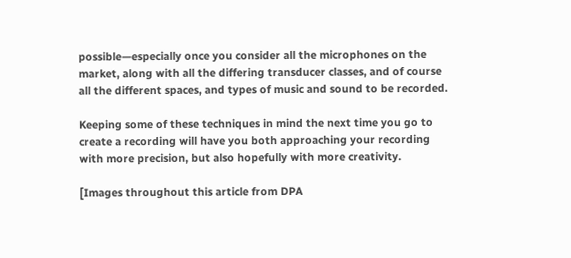possible—especially once you consider all the microphones on the market, along with all the differing transducer classes, and of course all the different spaces, and types of music and sound to be recorded.

Keeping some of these techniques in mind the next time you go to create a recording will have you both approaching your recording with more precision, but also hopefully with more creativity.

[Images throughout this article from DPA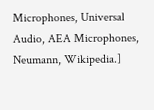Microphones, Universal Audio, AEA Microphones, Neumann, Wikipedia.]